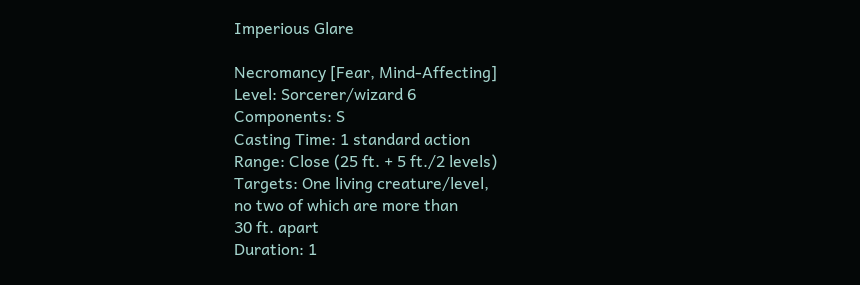Imperious Glare

Necromancy [Fear, Mind-Affecting]
Level: Sorcerer/wizard 6
Components: S
Casting Time: 1 standard action
Range: Close (25 ft. + 5 ft./2 levels)
Targets: One living creature/level,
no two of which are more than
30 ft. apart
Duration: 1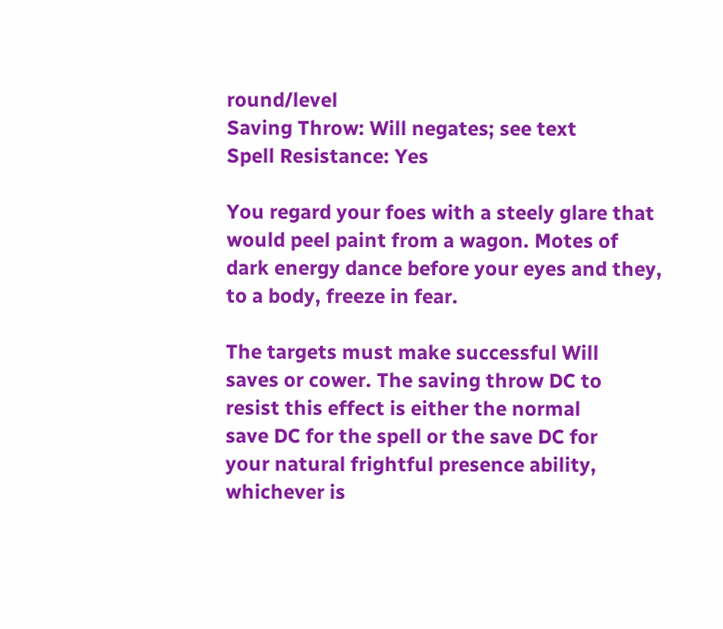round/level
Saving Throw: Will negates; see text
Spell Resistance: Yes

You regard your foes with a steely glare that
would peel paint from a wagon. Motes of
dark energy dance before your eyes and they,
to a body, freeze in fear.

The targets must make successful Will
saves or cower. The saving throw DC to
resist this effect is either the normal
save DC for the spell or the save DC for
your natural frightful presence ability,
whichever is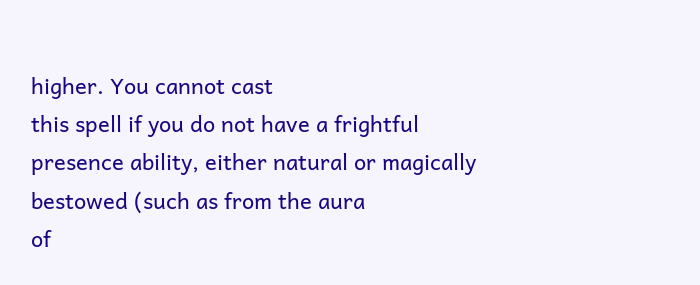higher. You cannot cast
this spell if you do not have a frightful
presence ability, either natural or magically
bestowed (such as from the aura
of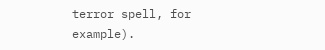terror spell, for example).